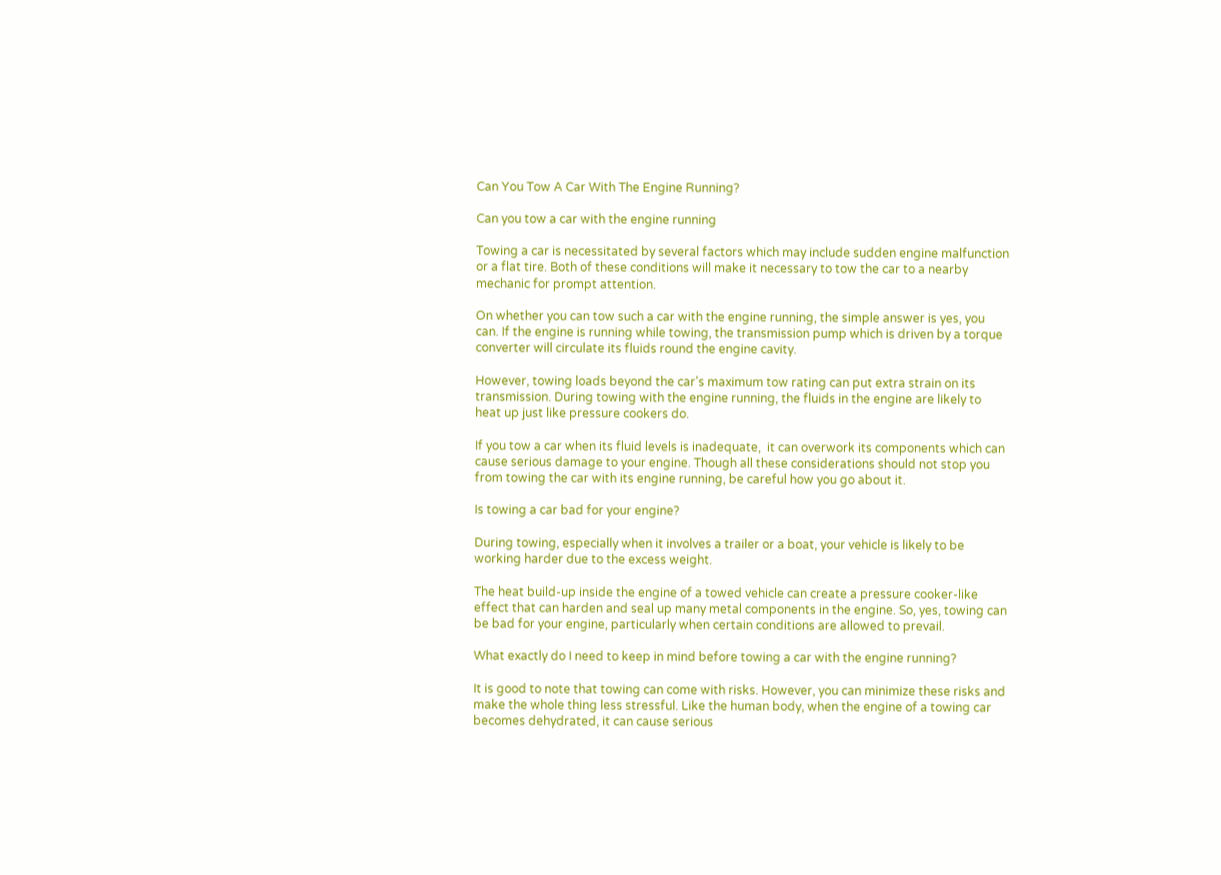Can You Tow A Car With The Engine Running?

Can you tow a car with the engine running

Towing a car is necessitated by several factors which may include sudden engine malfunction or a flat tire. Both of these conditions will make it necessary to tow the car to a nearby mechanic for prompt attention.

On whether you can tow such a car with the engine running, the simple answer is yes, you can. If the engine is running while towing, the transmission pump which is driven by a torque converter will circulate its fluids round the engine cavity.

However, towing loads beyond the car’s maximum tow rating can put extra strain on its transmission. During towing with the engine running, the fluids in the engine are likely to heat up just like pressure cookers do.

If you tow a car when its fluid levels is inadequate,  it can overwork its components which can cause serious damage to your engine. Though all these considerations should not stop you from towing the car with its engine running, be careful how you go about it.

Is towing a car bad for your engine?

During towing, especially when it involves a trailer or a boat, your vehicle is likely to be working harder due to the excess weight.

The heat build-up inside the engine of a towed vehicle can create a pressure cooker-like effect that can harden and seal up many metal components in the engine. So, yes, towing can be bad for your engine, particularly when certain conditions are allowed to prevail.

What exactly do I need to keep in mind before towing a car with the engine running?

It is good to note that towing can come with risks. However, you can minimize these risks and make the whole thing less stressful. Like the human body, when the engine of a towing car becomes dehydrated, it can cause serious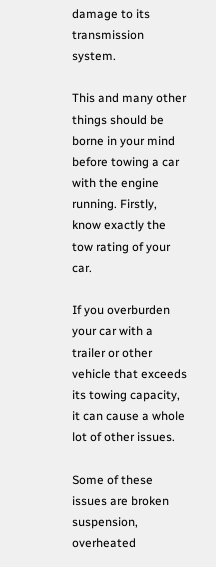damage to its transmission system.

This and many other things should be borne in your mind before towing a car with the engine running. Firstly, know exactly the tow rating of your car.

If you overburden your car with a trailer or other vehicle that exceeds its towing capacity, it can cause a whole lot of other issues.

Some of these issues are broken suspension, overheated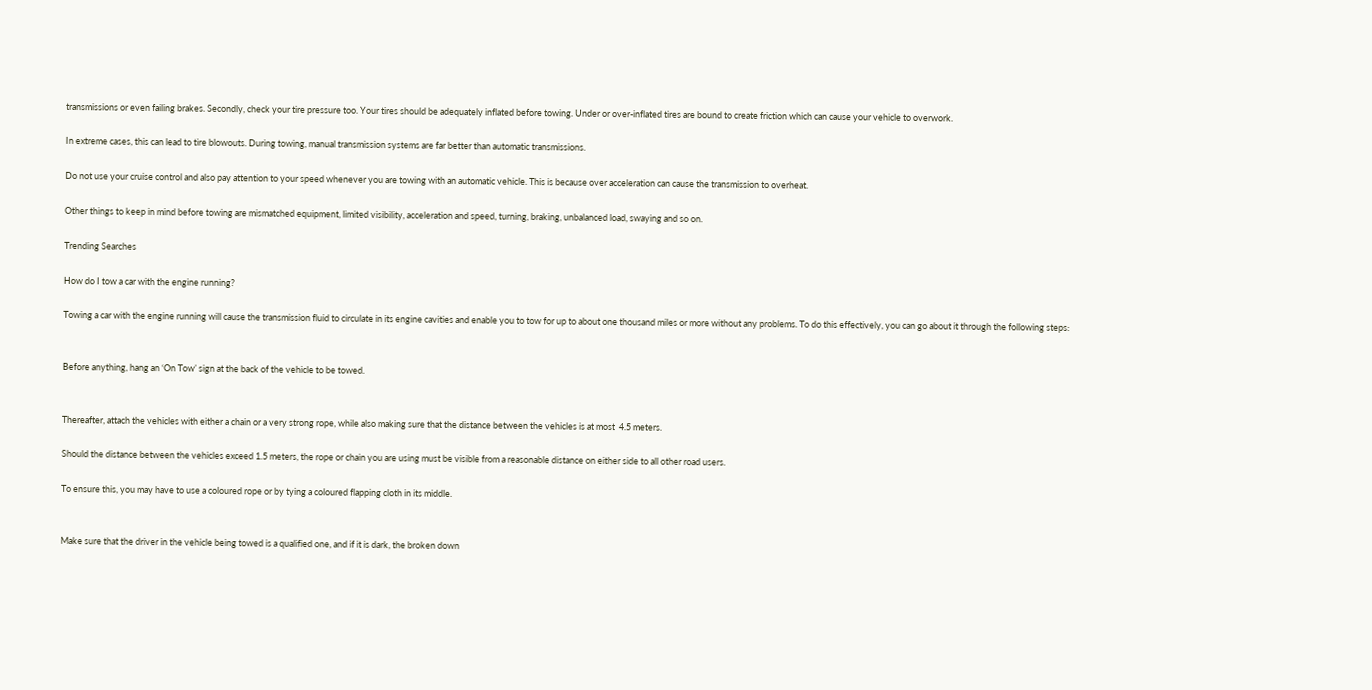transmissions or even failing brakes. Secondly, check your tire pressure too. Your tires should be adequately inflated before towing. Under or over-inflated tires are bound to create friction which can cause your vehicle to overwork.

In extreme cases, this can lead to tire blowouts. During towing, manual transmission systems are far better than automatic transmissions.

Do not use your cruise control and also pay attention to your speed whenever you are towing with an automatic vehicle. This is because over acceleration can cause the transmission to overheat.

Other things to keep in mind before towing are mismatched equipment, limited visibility, acceleration and speed, turning, braking, unbalanced load, swaying and so on.

Trending Searches

How do I tow a car with the engine running?

Towing a car with the engine running will cause the transmission fluid to circulate in its engine cavities and enable you to tow for up to about one thousand miles or more without any problems. To do this effectively, you can go about it through the following steps:


Before anything, hang an ‘On Tow’ sign at the back of the vehicle to be towed.


Thereafter, attach the vehicles with either a chain or a very strong rope, while also making sure that the distance between the vehicles is at most  4.5 meters.

Should the distance between the vehicles exceed 1.5 meters, the rope or chain you are using must be visible from a reasonable distance on either side to all other road users.

To ensure this, you may have to use a coloured rope or by tying a coloured flapping cloth in its middle.


Make sure that the driver in the vehicle being towed is a qualified one, and if it is dark, the broken down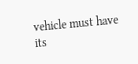vehicle must have its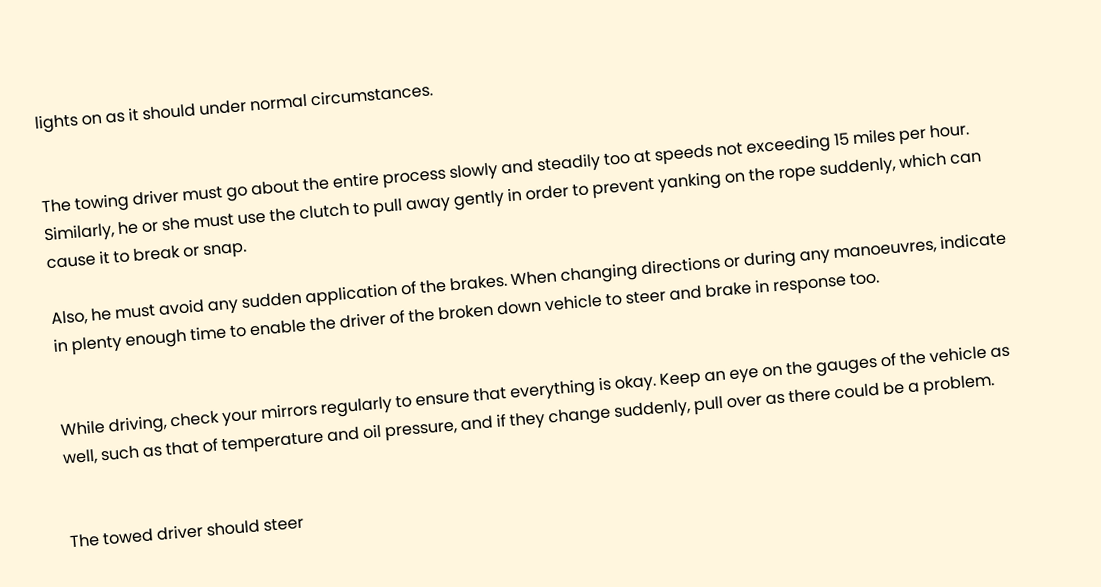lights on as it should under normal circumstances.


The towing driver must go about the entire process slowly and steadily too at speeds not exceeding 15 miles per hour. Similarly, he or she must use the clutch to pull away gently in order to prevent yanking on the rope suddenly, which can cause it to break or snap.

Also, he must avoid any sudden application of the brakes. When changing directions or during any manoeuvres, indicate in plenty enough time to enable the driver of the broken down vehicle to steer and brake in response too.


While driving, check your mirrors regularly to ensure that everything is okay. Keep an eye on the gauges of the vehicle as well, such as that of temperature and oil pressure, and if they change suddenly, pull over as there could be a problem.


The towed driver should steer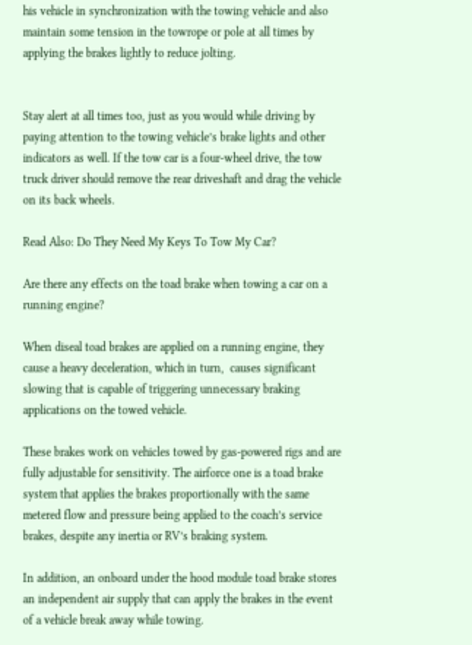his vehicle in synchronization with the towing vehicle and also maintain some tension in the towrope or pole at all times by applying the brakes lightly to reduce jolting.


Stay alert at all times too, just as you would while driving by paying attention to the towing vehicle’s brake lights and other indicators as well. If the tow car is a four-wheel drive, the tow truck driver should remove the rear driveshaft and drag the vehicle on its back wheels.

Read Also: Do They Need My Keys To Tow My Car?

Are there any effects on the toad brake when towing a car on a running engine?

When diseal toad brakes are applied on a running engine, they cause a heavy deceleration, which in turn,  causes significant slowing that is capable of triggering unnecessary braking applications on the towed vehicle.

These brakes work on vehicles towed by gas-powered rigs and are fully adjustable for sensitivity. The airforce one is a toad brake system that applies the brakes proportionally with the same metered flow and pressure being applied to the coach’s service brakes, despite any inertia or RV’s braking system.

In addition, an onboard under the hood module toad brake stores an independent air supply that can apply the brakes in the event of a vehicle break away while towing.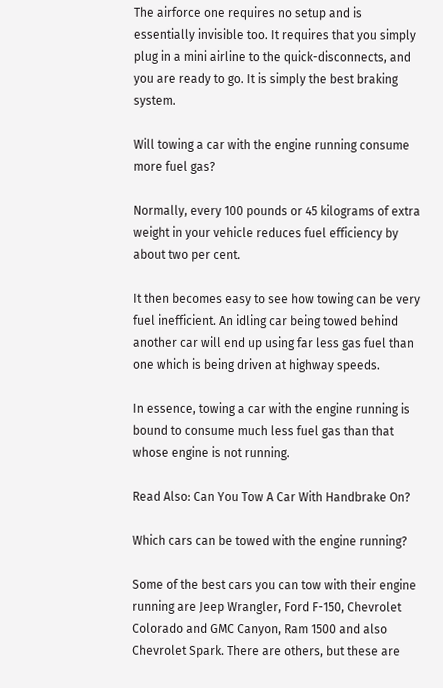The airforce one requires no setup and is essentially invisible too. It requires that you simply plug in a mini airline to the quick-disconnects, and you are ready to go. It is simply the best braking system.

Will towing a car with the engine running consume more fuel gas?

Normally, every 100 pounds or 45 kilograms of extra weight in your vehicle reduces fuel efficiency by about two per cent.

It then becomes easy to see how towing can be very fuel inefficient. An idling car being towed behind another car will end up using far less gas fuel than one which is being driven at highway speeds.

In essence, towing a car with the engine running is bound to consume much less fuel gas than that whose engine is not running.

Read Also: Can You Tow A Car With Handbrake On?

Which cars can be towed with the engine running?

Some of the best cars you can tow with their engine running are Jeep Wrangler, Ford F-150, Chevrolet Colorado and GMC Canyon, Ram 1500 and also Chevrolet Spark. There are others, but these are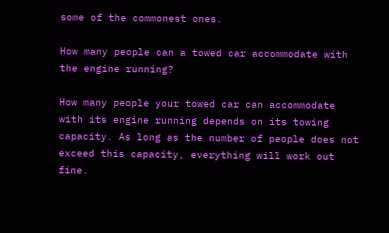some of the commonest ones.

How many people can a towed car accommodate with the engine running?

How many people your towed car can accommodate with its engine running depends on its towing capacity. As long as the number of people does not exceed this capacity, everything will work out fine.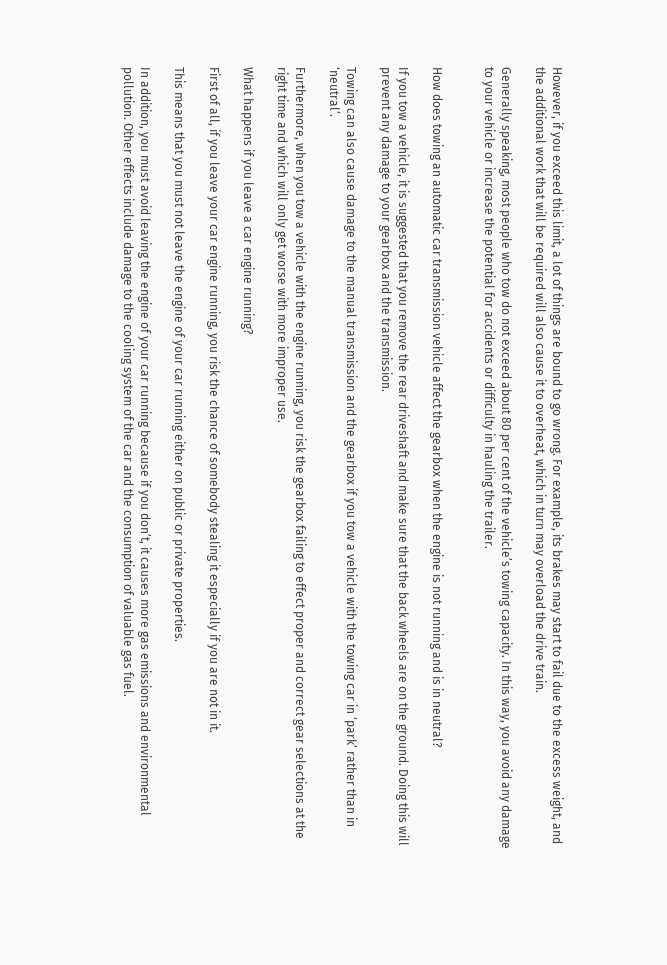However, if you exceed this limit, a lot of things are bound to go wrong. For example, its brakes may start to fail due to the excess weight, and the additional work that will be required will also cause it to overheat, which in turn may overload the drive train.

Generally speaking, most people who tow do not exceed about 80 per cent of the vehicle’s towing capacity. In this way, you avoid any damage to your vehicle or increase the potential for accidents or difficulty in hauling the trailer.


How does towing an automatic car transmission vehicle affect the gearbox when the engine is not running and is in neutral?

If you tow a vehicle, it is suggested that you remove the rear driveshaft and make sure that the back wheels are on the ground. Doing this will prevent any damage to your gearbox and the transmission.

Towing can also cause damage to the manual transmission and the gearbox if you tow a vehicle with the towing car in ‘park’ rather than in ‘neutral’.

Furthermore, when you tow a vehicle with the engine running, you risk the gearbox failing to effect proper and correct gear selections at the right time and which will only get worse with more improper use.

What happens if you leave a car engine running?

First of all, if you leave your car engine running, you risk the chance of somebody stealing it especially if you are not in it.

This means that you must not leave the engine of your car running either on public or private properties.

In addition, you must avoid leaving the engine of your car running because if you don’t, it causes more gas emissions and environmental pollution. Other effects include damage to the cooling system of the car and the consumption of valuable gas fuel.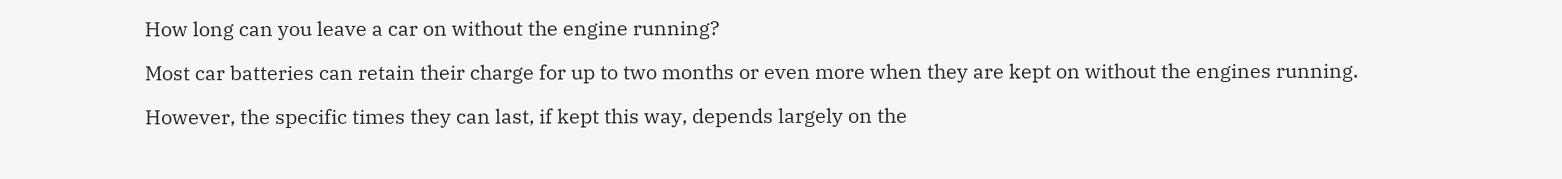How long can you leave a car on without the engine running?

Most car batteries can retain their charge for up to two months or even more when they are kept on without the engines running.

However, the specific times they can last, if kept this way, depends largely on the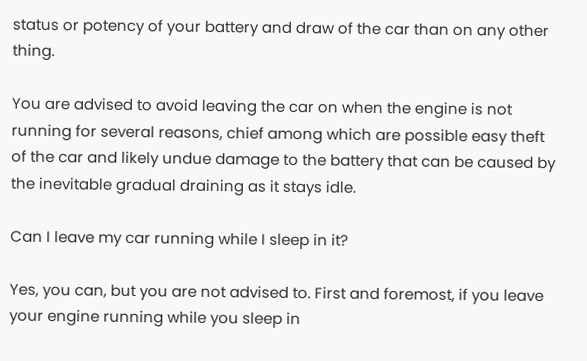status or potency of your battery and draw of the car than on any other thing.

You are advised to avoid leaving the car on when the engine is not running for several reasons, chief among which are possible easy theft of the car and likely undue damage to the battery that can be caused by the inevitable gradual draining as it stays idle.

Can I leave my car running while I sleep in it?

Yes, you can, but you are not advised to. First and foremost, if you leave your engine running while you sleep in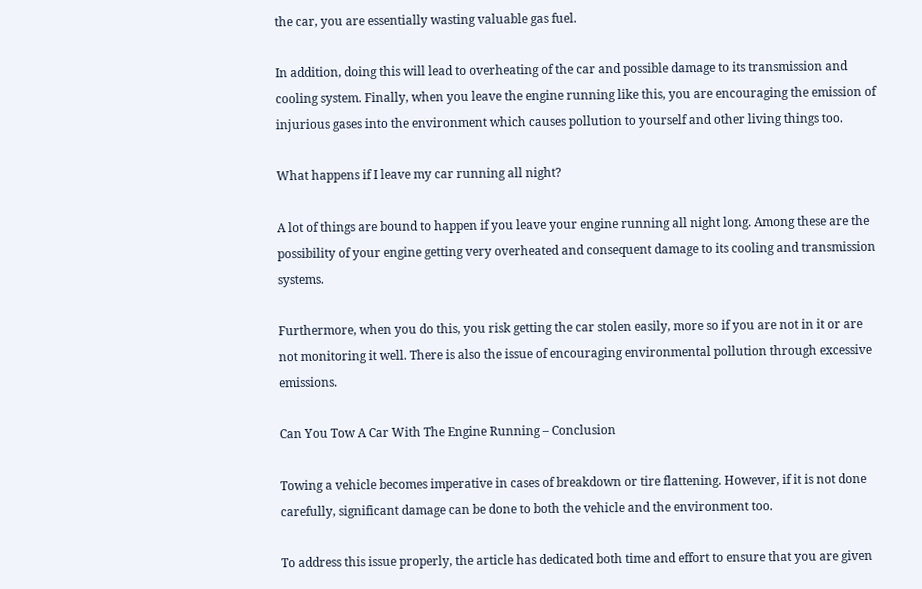the car, you are essentially wasting valuable gas fuel.

In addition, doing this will lead to overheating of the car and possible damage to its transmission and cooling system. Finally, when you leave the engine running like this, you are encouraging the emission of injurious gases into the environment which causes pollution to yourself and other living things too.

What happens if I leave my car running all night?

A lot of things are bound to happen if you leave your engine running all night long. Among these are the possibility of your engine getting very overheated and consequent damage to its cooling and transmission systems.

Furthermore, when you do this, you risk getting the car stolen easily, more so if you are not in it or are not monitoring it well. There is also the issue of encouraging environmental pollution through excessive emissions.

Can You Tow A Car With The Engine Running – Conclusion

Towing a vehicle becomes imperative in cases of breakdown or tire flattening. However, if it is not done carefully, significant damage can be done to both the vehicle and the environment too.

To address this issue properly, the article has dedicated both time and effort to ensure that you are given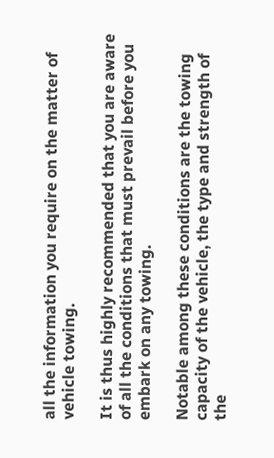all the information you require on the matter of vehicle towing.

It is thus highly recommended that you are aware of all the conditions that must prevail before you embark on any towing.

Notable among these conditions are the towing capacity of the vehicle, the type and strength of the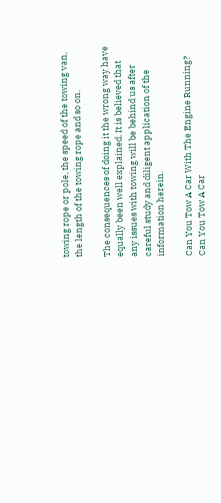towing rope or pole, the speed of the towing van, the length of the towing rope and so on.

The consequences of doing it the wrong way have equally been well explained. It is believed that any issues with towing will be behind us after careful study and diligent application of the information herein.

Can You Tow A Car With The Engine Running?
Can You Tow A Car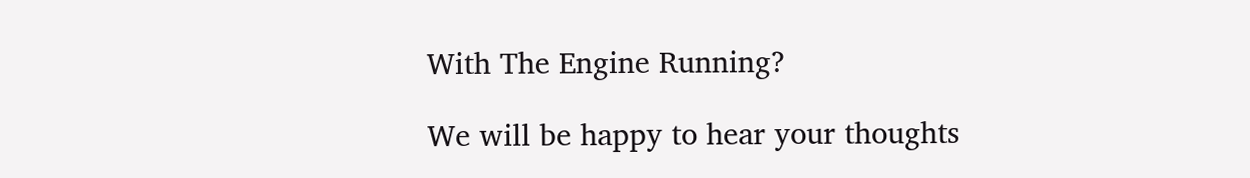With The Engine Running?

We will be happy to hear your thoughts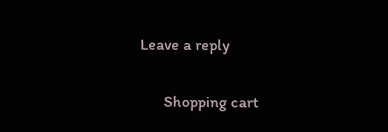Leave a reply

      Shopping cart